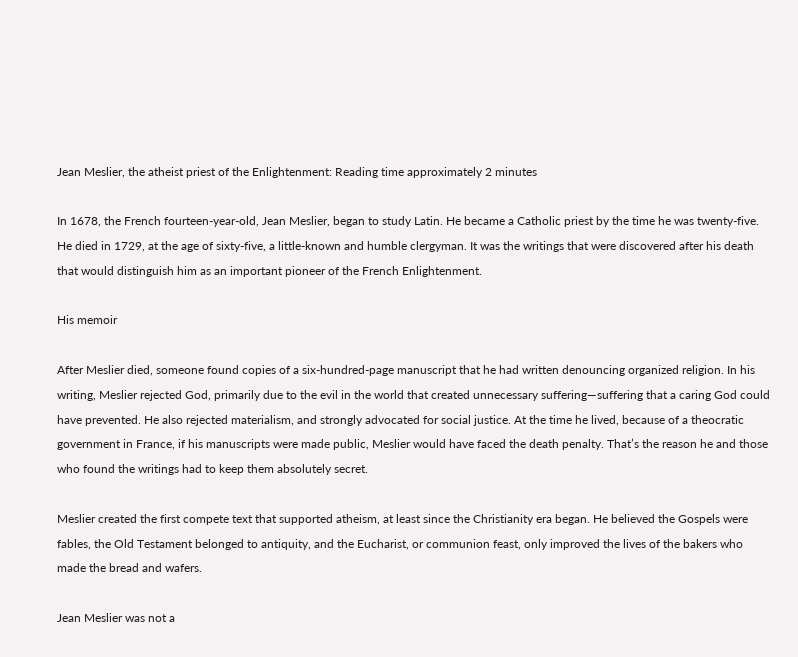Jean Meslier, the atheist priest of the Enlightenment: Reading time approximately 2 minutes

In 1678, the French fourteen-year-old, Jean Meslier, began to study Latin. He became a Catholic priest by the time he was twenty-five. He died in 1729, at the age of sixty-five, a little-known and humble clergyman. It was the writings that were discovered after his death that would distinguish him as an important pioneer of the French Enlightenment.

His memoir

After Meslier died, someone found copies of a six-hundred-page manuscript that he had written denouncing organized religion. In his writing, Meslier rejected God, primarily due to the evil in the world that created unnecessary suffering—suffering that a caring God could have prevented. He also rejected materialism, and strongly advocated for social justice. At the time he lived, because of a theocratic government in France, if his manuscripts were made public, Meslier would have faced the death penalty. That’s the reason he and those who found the writings had to keep them absolutely secret.

Meslier created the first compete text that supported atheism, at least since the Christianity era began. He believed the Gospels were fables, the Old Testament belonged to antiquity, and the Eucharist, or communion feast, only improved the lives of the bakers who made the bread and wafers.

Jean Meslier was not a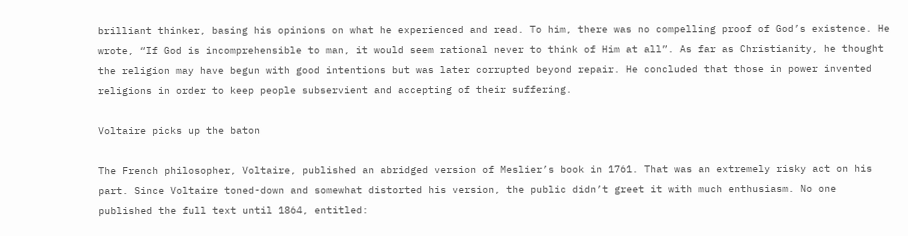brilliant thinker, basing his opinions on what he experienced and read. To him, there was no compelling proof of God’s existence. He wrote, “If God is incomprehensible to man, it would seem rational never to think of Him at all”. As far as Christianity, he thought the religion may have begun with good intentions but was later corrupted beyond repair. He concluded that those in power invented religions in order to keep people subservient and accepting of their suffering.

Voltaire picks up the baton

The French philosopher, Voltaire, published an abridged version of Meslier’s book in 1761. That was an extremely risky act on his part. Since Voltaire toned-down and somewhat distorted his version, the public didn’t greet it with much enthusiasm. No one published the full text until 1864, entitled: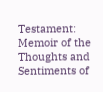Testament: Memoir of the Thoughts and Sentiments of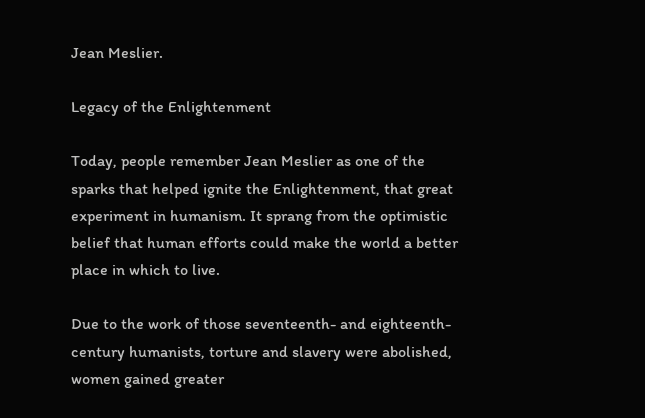Jean Meslier.

Legacy of the Enlightenment

Today, people remember Jean Meslier as one of the sparks that helped ignite the Enlightenment, that great experiment in humanism. It sprang from the optimistic belief that human efforts could make the world a better place in which to live.

Due to the work of those seventeenth- and eighteenth-century humanists, torture and slavery were abolished, women gained greater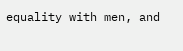equality with men, and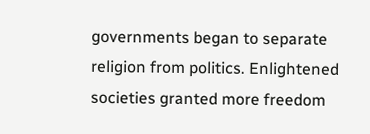governments began to separate religion from politics. Enlightened societies granted more freedom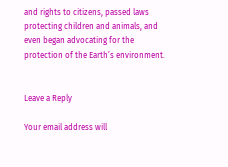and rights to citizens, passed laws protecting children and animals, and even began advocating for the protection of the Earth’s environment.


Leave a Reply

Your email address will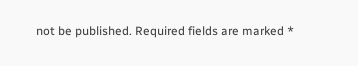not be published. Required fields are marked *